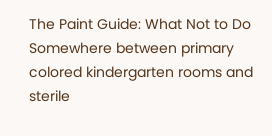The Paint Guide: What Not to Do
Somewhere between primary colored kindergarten rooms and sterile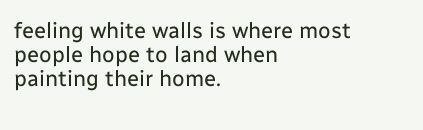feeling white walls is where most people hope to land when painting their home.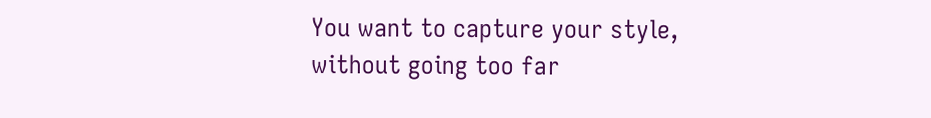You want to capture your style, without going too far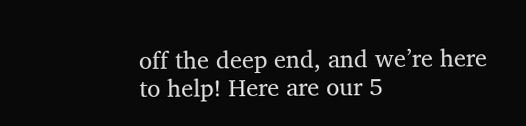off the deep end, and we’re here to help! Here are our 5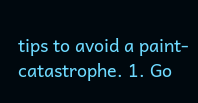tips to avoid a paint-catastrophe. 1. Go